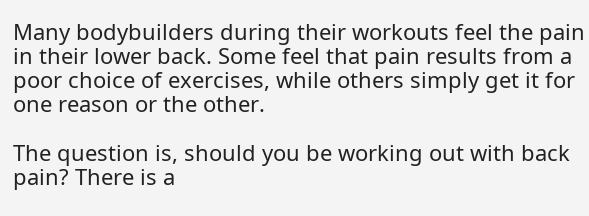Many bodybuilders during their workouts feel the pain in their lower back. Some feel that pain results from a poor choice of exercises, while others simply get it for one reason or the other.

The question is, should you be working out with back pain? There is a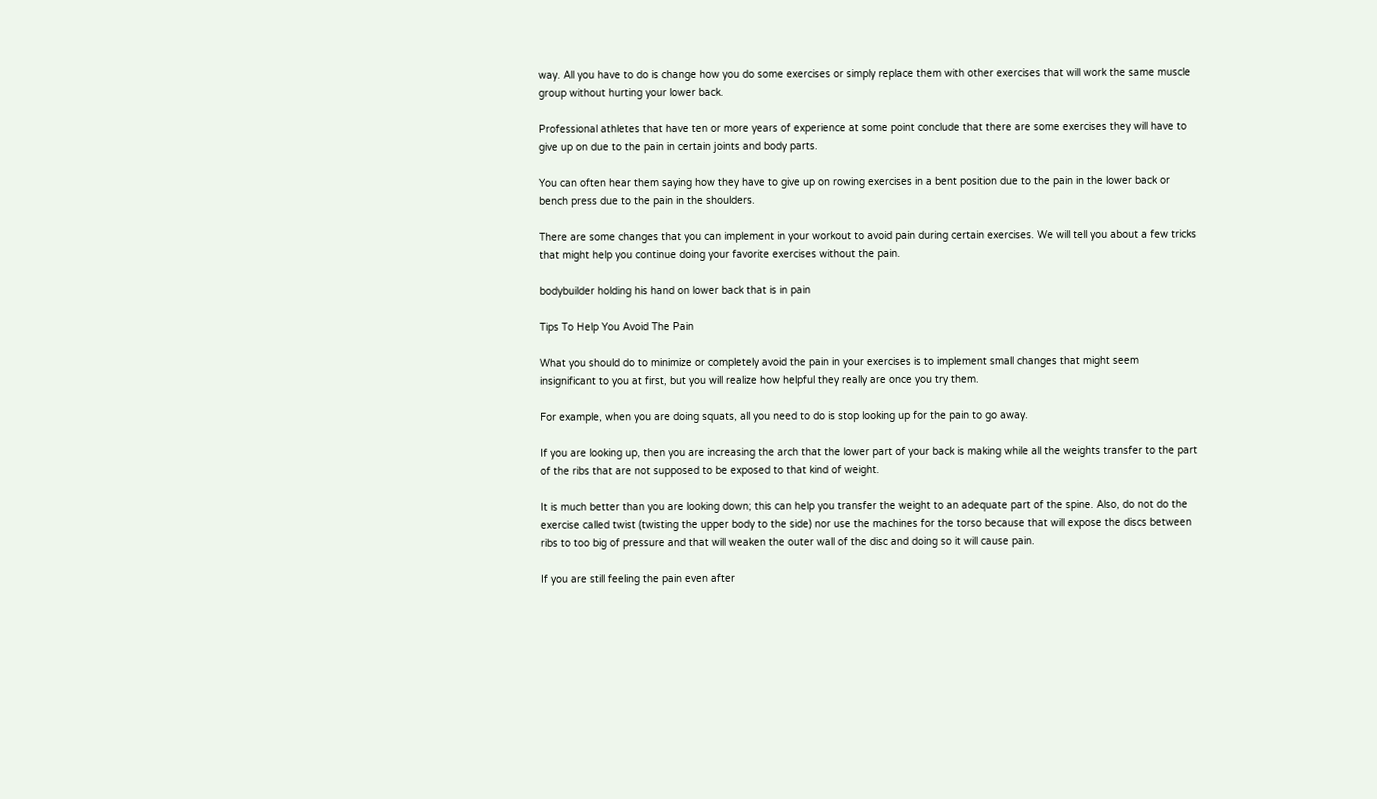way. All you have to do is change how you do some exercises or simply replace them with other exercises that will work the same muscle group without hurting your lower back.

Professional athletes that have ten or more years of experience at some point conclude that there are some exercises they will have to give up on due to the pain in certain joints and body parts.

You can often hear them saying how they have to give up on rowing exercises in a bent position due to the pain in the lower back or bench press due to the pain in the shoulders.

There are some changes that you can implement in your workout to avoid pain during certain exercises. We will tell you about a few tricks that might help you continue doing your favorite exercises without the pain.

bodybuilder holding his hand on lower back that is in pain

Tips To Help You Avoid The Pain

What you should do to minimize or completely avoid the pain in your exercises is to implement small changes that might seem insignificant to you at first, but you will realize how helpful they really are once you try them.

For example, when you are doing squats, all you need to do is stop looking up for the pain to go away.

If you are looking up, then you are increasing the arch that the lower part of your back is making while all the weights transfer to the part of the ribs that are not supposed to be exposed to that kind of weight.

It is much better than you are looking down; this can help you transfer the weight to an adequate part of the spine. Also, do not do the exercise called twist (twisting the upper body to the side) nor use the machines for the torso because that will expose the discs between ribs to too big of pressure and that will weaken the outer wall of the disc and doing so it will cause pain.

If you are still feeling the pain even after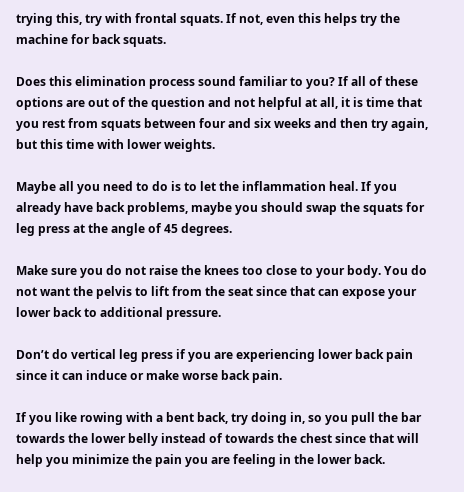trying this, try with frontal squats. If not, even this helps try the machine for back squats.

Does this elimination process sound familiar to you? If all of these options are out of the question and not helpful at all, it is time that you rest from squats between four and six weeks and then try again, but this time with lower weights.

Maybe all you need to do is to let the inflammation heal. If you already have back problems, maybe you should swap the squats for leg press at the angle of 45 degrees.

Make sure you do not raise the knees too close to your body. You do not want the pelvis to lift from the seat since that can expose your lower back to additional pressure.

Don’t do vertical leg press if you are experiencing lower back pain since it can induce or make worse back pain.

If you like rowing with a bent back, try doing in, so you pull the bar towards the lower belly instead of towards the chest since that will help you minimize the pain you are feeling in the lower back.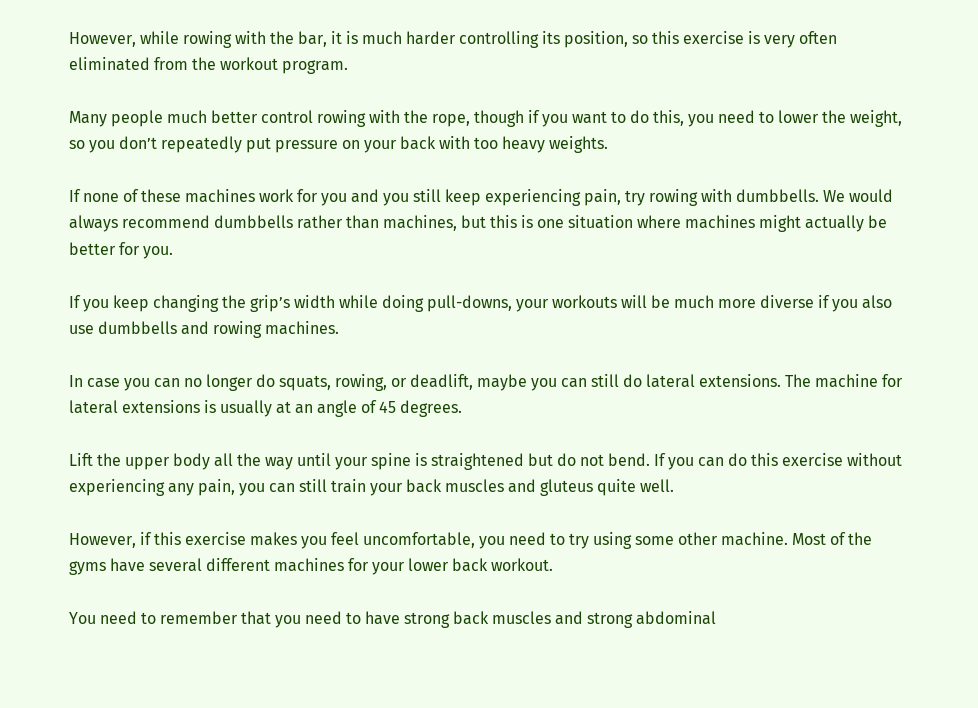However, while rowing with the bar, it is much harder controlling its position, so this exercise is very often eliminated from the workout program.

Many people much better control rowing with the rope, though if you want to do this, you need to lower the weight, so you don’t repeatedly put pressure on your back with too heavy weights.

If none of these machines work for you and you still keep experiencing pain, try rowing with dumbbells. We would always recommend dumbbells rather than machines, but this is one situation where machines might actually be better for you.

If you keep changing the grip’s width while doing pull-downs, your workouts will be much more diverse if you also use dumbbells and rowing machines.

In case you can no longer do squats, rowing, or deadlift, maybe you can still do lateral extensions. The machine for lateral extensions is usually at an angle of 45 degrees.

Lift the upper body all the way until your spine is straightened but do not bend. If you can do this exercise without experiencing any pain, you can still train your back muscles and gluteus quite well.

However, if this exercise makes you feel uncomfortable, you need to try using some other machine. Most of the gyms have several different machines for your lower back workout.

You need to remember that you need to have strong back muscles and strong abdominal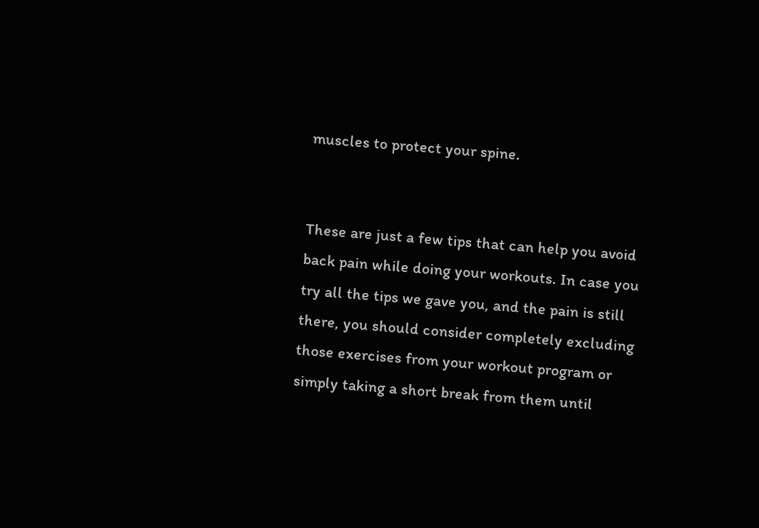muscles to protect your spine.


These are just a few tips that can help you avoid back pain while doing your workouts. In case you try all the tips we gave you, and the pain is still there, you should consider completely excluding those exercises from your workout program or simply taking a short break from them until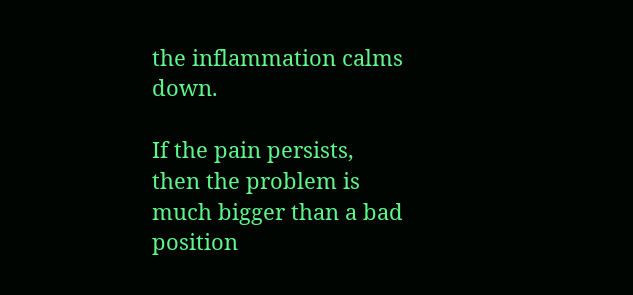the inflammation calms down.

If the pain persists, then the problem is much bigger than a bad position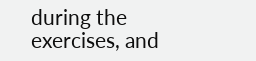during the exercises, and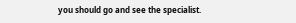you should go and see the specialist.